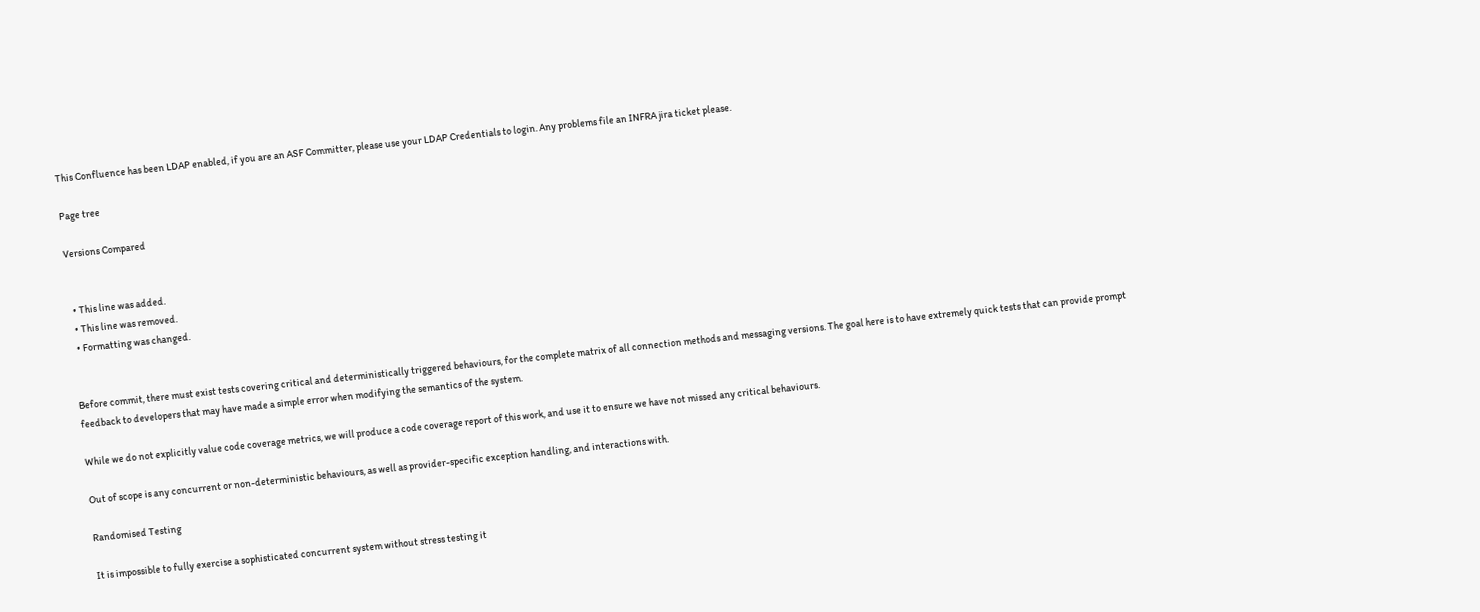This Confluence has been LDAP enabled, if you are an ASF Committer, please use your LDAP Credentials to login. Any problems file an INFRA jira ticket please.

Page tree

Versions Compared


  • This line was added.
  • This line was removed.
  • Formatting was changed.


Before commit, there must exist tests covering critical and deterministically triggered behaviours, for the complete matrix of all connection methods and messaging versions. The goal here is to have extremely quick tests that can provide prompt feedback to developers that may have made a simple error when modifying the semantics of the system.

While we do not explicitly value code coverage metrics, we will produce a code coverage report of this work, and use it to ensure we have not missed any critical behaviours.

Out of scope is any concurrent or non-deterministic behaviours, as well as provider-specific exception handling, and interactions with.

Randomised Testing

It is impossible to fully exercise a sophisticated concurrent system without stress testing it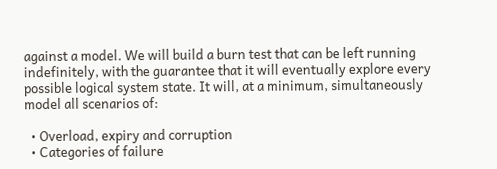against a model. We will build a burn test that can be left running indefinitely, with the guarantee that it will eventually explore every possible logical system state. It will, at a minimum, simultaneously model all scenarios of:

  • Overload, expiry and corruption
  • Categories of failure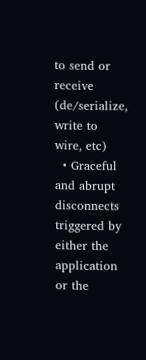to send or receive (de/serialize, write to wire, etc)
  • Graceful and abrupt disconnects triggered by either the application or the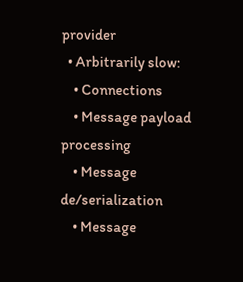provider
  • Arbitrarily slow:
    • Connections
    • Message payload processing
    • Message de/serialization
    • Message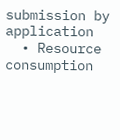submission by application
  • Resource consumption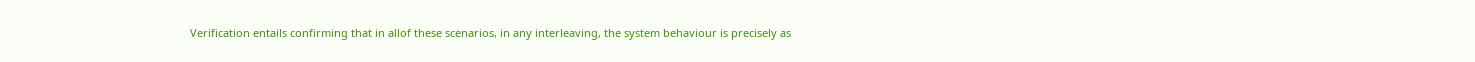Verification entails confirming that in allof these scenarios, in any interleaving, the system behaviour is precisely as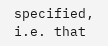specified, i.e. that